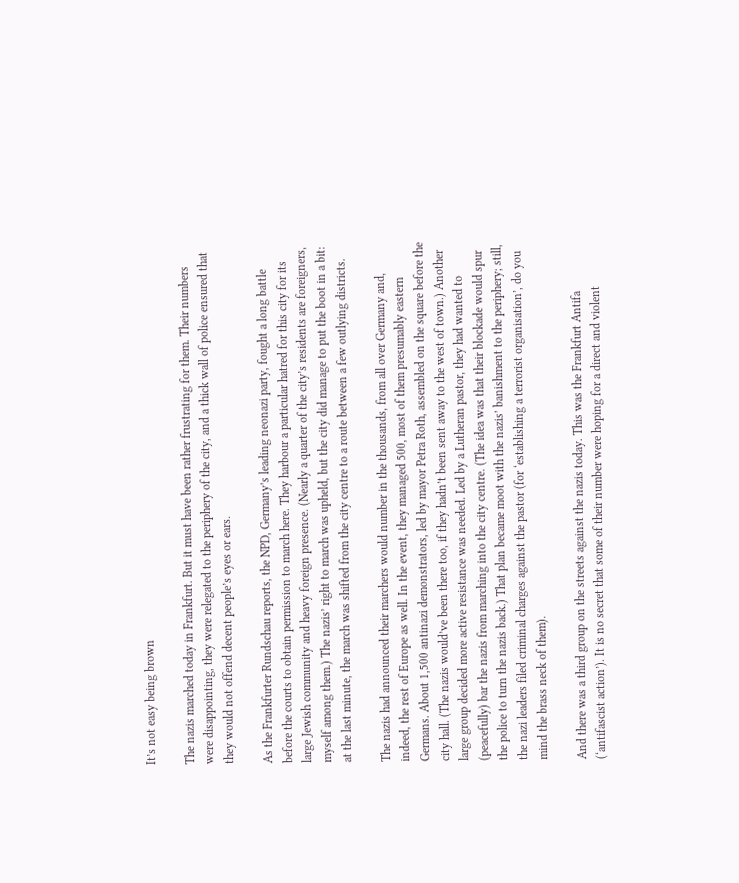It’s not easy being brown

The nazis marched today in Frankfurt. But it must have been rather frustrating for them. Their numbers were disappointing, they were relegated to the periphery of the city, and a thick wall of police ensured that they would not offend decent people’s eyes or ears.

As the Frankfurter Rundschau reports, the NPD, Germany’s leading neonazi party, fought a long battle before the courts to obtain permission to march here. They harbour a particular hatred for this city for its large Jewish community and heavy foreign presence. (Nearly a quarter of the city’s residents are foreigners, myself among them.) The nazis’ right to march was upheld, but the city did manage to put the boot in a bit: at the last minute, the march was shifted from the city centre to a route between a few outlying districts.

The nazis had announced their marchers would number in the thousands, from all over Germany and, indeed, the rest of Europe as well. In the event, they managed 500, most of them presumably eastern Germans. About 1,500 antinazi demonstrators, led by mayor Petra Roth, assembled on the square before the city hall. (The nazis would’ve been there too, if they hadn’t been sent away to the west of town.) Another large group decided more active resistance was needed. Led by a Lutheran pastor, they had wanted to (peacefully) bar the nazis from marching into the city centre. (The idea was that their blockade would spur the police to turn the nazis back.) That plan became moot with the nazis’ banishment to the periphery; still, the nazi leaders filed criminal charges against the pastor (for ‘establishing a terrorist organisation’, do you mind the brass neck of them).

And there was a third group on the streets against the nazis today. This was the Frankfurt Antifa (‘antifascist action’). It is no secret that some of their number were hoping for a direct and violent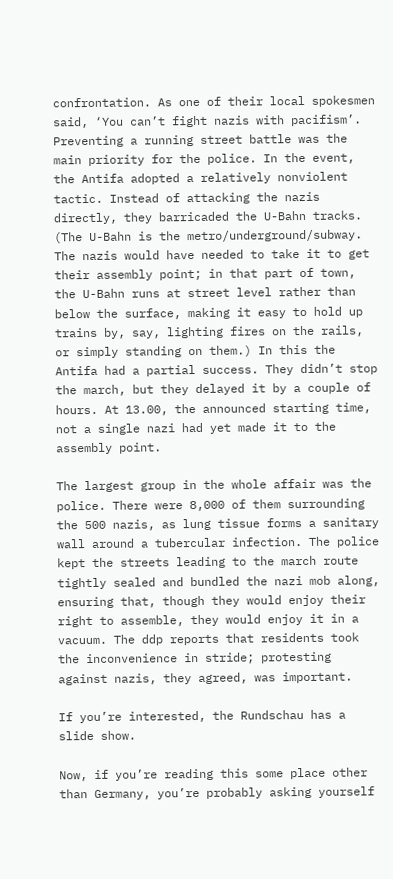confrontation. As one of their local spokesmen said, ‘You can’t fight nazis with pacifism’. Preventing a running street battle was the main priority for the police. In the event, the Antifa adopted a relatively nonviolent tactic. Instead of attacking the nazis directly, they barricaded the U-Bahn tracks. (The U-Bahn is the metro/underground/subway. The nazis would have needed to take it to get their assembly point; in that part of town, the U-Bahn runs at street level rather than below the surface, making it easy to hold up trains by, say, lighting fires on the rails, or simply standing on them.) In this the Antifa had a partial success. They didn’t stop the march, but they delayed it by a couple of hours. At 13.00, the announced starting time, not a single nazi had yet made it to the assembly point.

The largest group in the whole affair was the police. There were 8,000 of them surrounding the 500 nazis, as lung tissue forms a sanitary wall around a tubercular infection. The police kept the streets leading to the march route tightly sealed and bundled the nazi mob along, ensuring that, though they would enjoy their right to assemble, they would enjoy it in a vacuum. The ddp reports that residents took the inconvenience in stride; protesting against nazis, they agreed, was important.

If you’re interested, the Rundschau has a slide show.

Now, if you’re reading this some place other than Germany, you’re probably asking yourself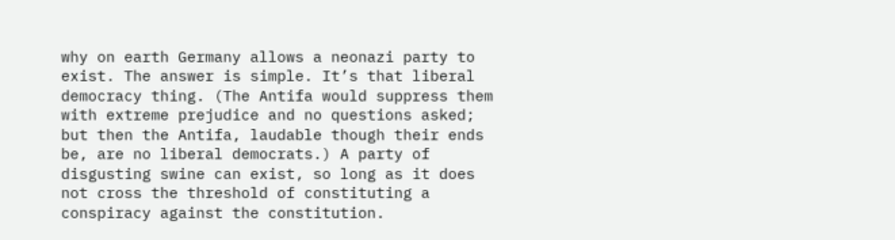why on earth Germany allows a neonazi party to exist. The answer is simple. It’s that liberal democracy thing. (The Antifa would suppress them with extreme prejudice and no questions asked; but then the Antifa, laudable though their ends be, are no liberal democrats.) A party of disgusting swine can exist, so long as it does not cross the threshold of constituting a conspiracy against the constitution.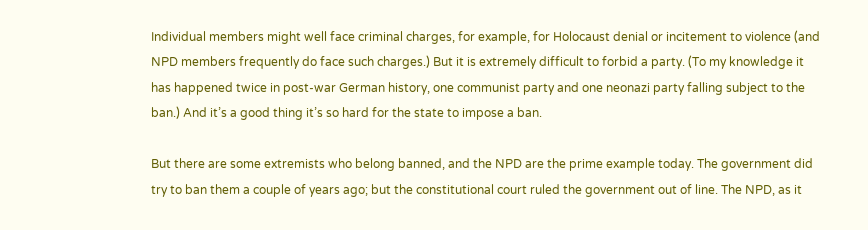Individual members might well face criminal charges, for example, for Holocaust denial or incitement to violence (and NPD members frequently do face such charges.) But it is extremely difficult to forbid a party. (To my knowledge it has happened twice in post-war German history, one communist party and one neonazi party falling subject to the ban.) And it’s a good thing it’s so hard for the state to impose a ban.

But there are some extremists who belong banned, and the NPD are the prime example today. The government did try to ban them a couple of years ago; but the constitutional court ruled the government out of line. The NPD, as it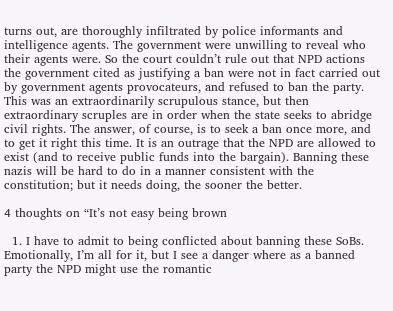turns out, are thoroughly infiltrated by police informants and intelligence agents. The government were unwilling to reveal who their agents were. So the court couldn’t rule out that NPD actions the government cited as justifying a ban were not in fact carried out by government agents provocateurs, and refused to ban the party. This was an extraordinarily scrupulous stance, but then extraordinary scruples are in order when the state seeks to abridge civil rights. The answer, of course, is to seek a ban once more, and to get it right this time. It is an outrage that the NPD are allowed to exist (and to receive public funds into the bargain). Banning these nazis will be hard to do in a manner consistent with the constitution; but it needs doing, the sooner the better.

4 thoughts on “It’s not easy being brown

  1. I have to admit to being conflicted about banning these SoBs. Emotionally, I’m all for it, but I see a danger where as a banned party the NPD might use the romantic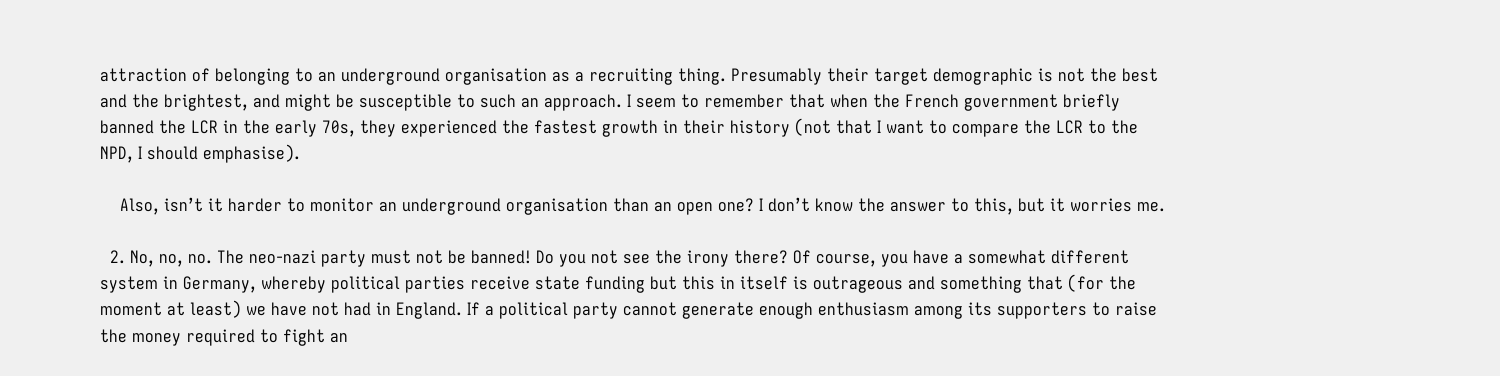attraction of belonging to an underground organisation as a recruiting thing. Presumably their target demographic is not the best and the brightest, and might be susceptible to such an approach. I seem to remember that when the French government briefly banned the LCR in the early 70s, they experienced the fastest growth in their history (not that I want to compare the LCR to the NPD, I should emphasise).

    Also, isn’t it harder to monitor an underground organisation than an open one? I don’t know the answer to this, but it worries me.

  2. No, no, no. The neo-nazi party must not be banned! Do you not see the irony there? Of course, you have a somewhat different system in Germany, whereby political parties receive state funding but this in itself is outrageous and something that (for the moment at least) we have not had in England. If a political party cannot generate enough enthusiasm among its supporters to raise the money required to fight an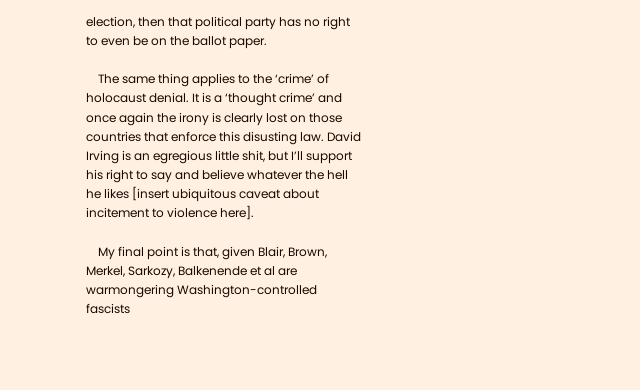election, then that political party has no right to even be on the ballot paper.

    The same thing applies to the ‘crime’ of holocaust denial. It is a ‘thought crime’ and once again the irony is clearly lost on those countries that enforce this disusting law. David Irving is an egregious little shit, but I’ll support his right to say and believe whatever the hell he likes [insert ubiquitous caveat about incitement to violence here].

    My final point is that, given Blair, Brown, Merkel, Sarkozy, Balkenende et al are warmongering Washington-controlled fascists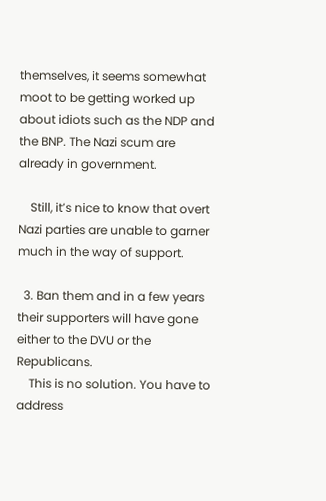themselves, it seems somewhat moot to be getting worked up about idiots such as the NDP and the BNP. The Nazi scum are already in government.

    Still, it’s nice to know that overt Nazi parties are unable to garner much in the way of support.

  3. Ban them and in a few years their supporters will have gone either to the DVU or the Republicans.
    This is no solution. You have to address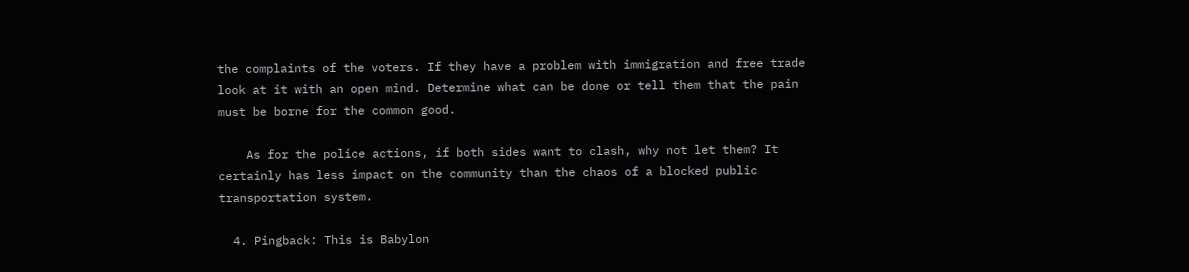the complaints of the voters. If they have a problem with immigration and free trade look at it with an open mind. Determine what can be done or tell them that the pain must be borne for the common good.

    As for the police actions, if both sides want to clash, why not let them? It certainly has less impact on the community than the chaos of a blocked public transportation system.

  4. Pingback: This is Babylon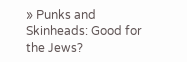» Punks and Skinheads: Good for the Jews?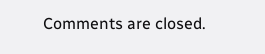Comments are closed.